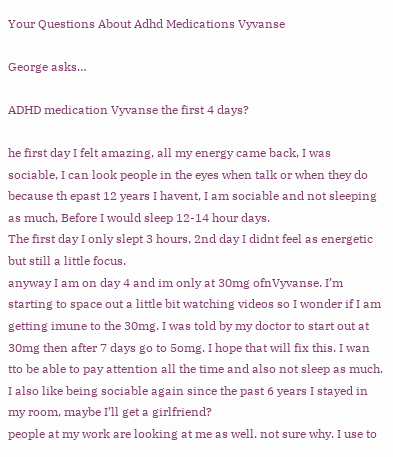Your Questions About Adhd Medications Vyvanse

George asks…

ADHD medication Vyvanse the first 4 days?

he first day I felt amazing, all my energy came back, I was sociable, I can look people in the eyes when talk or when they do because th epast 12 years I havent, I am sociable and not sleeping as much, Before I would sleep 12-14 hour days.
The first day I only slept 3 hours, 2nd day I didnt feel as energetic but still a little focus.
anyway I am on day 4 and im only at 30mg ofnVyvanse. I’m starting to space out a little bit watching videos so I wonder if I am getting imune to the 30mg. I was told by my doctor to start out at 30mg then after 7 days go to 5omg. I hope that will fix this. I wan tto be able to pay attention all the time and also not sleep as much. I also like being sociable again since the past 6 years I stayed in my room, maybe I’ll get a girlfriend?
people at my work are looking at me as well. not sure why. I use to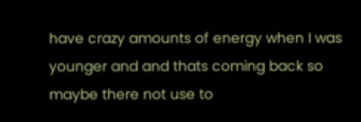have crazy amounts of energy when I was younger and and thats coming back so maybe there not use to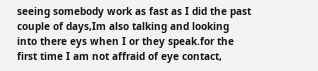seeing somebody work as fast as I did the past couple of days,Im also talking and looking into there eys when I or they speak.for the first time I am not affraid of eye contact,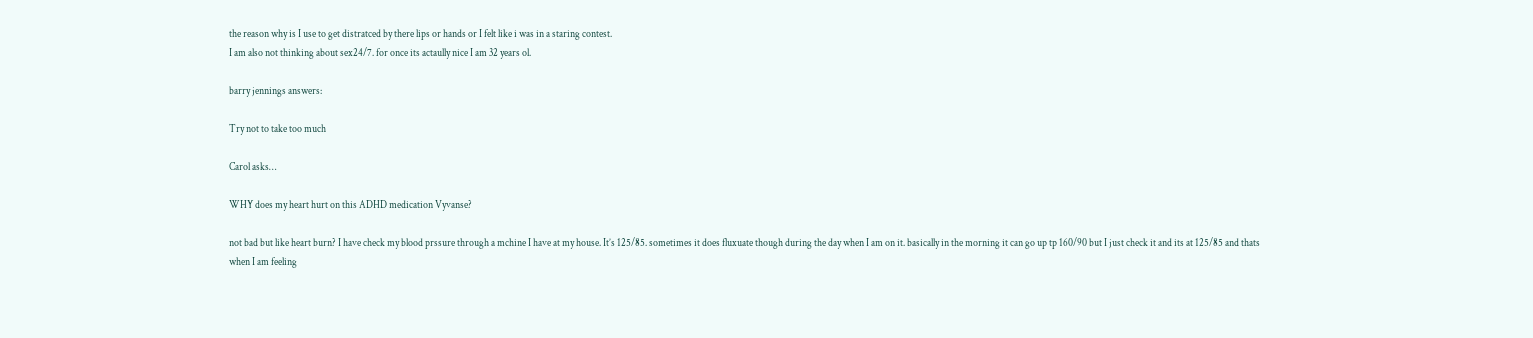the reason why is I use to get distratced by there lips or hands or I felt like i was in a staring contest.
I am also not thinking about sex24/7. for once its actaully nice I am 32 years ol.

barry jennings answers:

Try not to take too much

Carol asks…

WHY does my heart hurt on this ADHD medication Vyvanse?

not bad but like heart burn? I have check my blood prssure through a mchine I have at my house. It’s 125/85. sometimes it does fluxuate though during the day when I am on it. basically in the morning it can go up tp 160/90 but I just check it and its at 125/85 and thats when I am feeling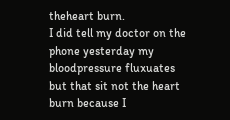theheart burn.
I did tell my doctor on the phone yesterday my bloodpressure fluxuates but that sit not the heart burn because I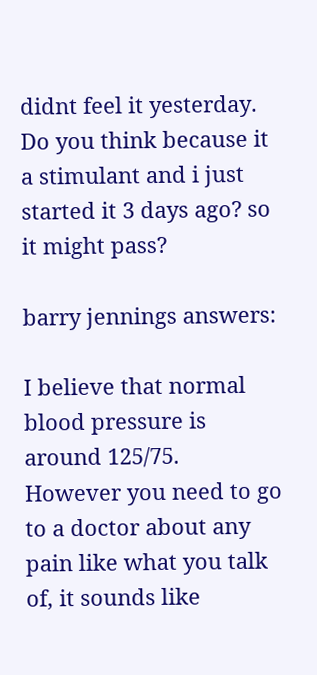didnt feel it yesterday. Do you think because it a stimulant and i just started it 3 days ago? so it might pass?

barry jennings answers:

I believe that normal blood pressure is around 125/75.
However you need to go to a doctor about any pain like what you talk of, it sounds like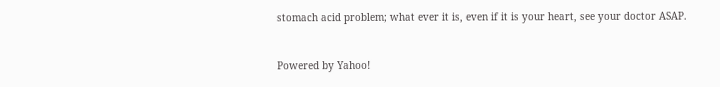stomach acid problem; what ever it is, even if it is your heart, see your doctor ASAP.


Powered by Yahoo!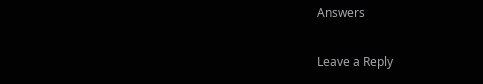Answers

Leave a Reply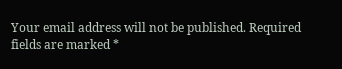Your email address will not be published. Required fields are marked *